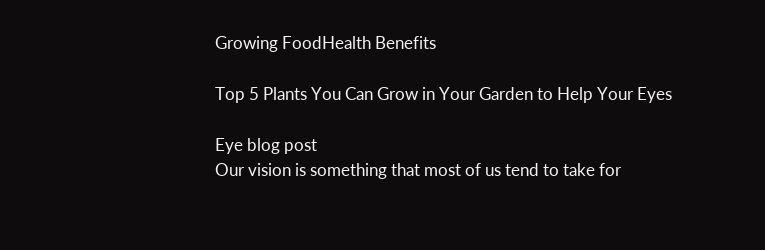Growing FoodHealth Benefits

Top 5 Plants You Can Grow in Your Garden to Help Your Eyes

Eye blog post
Our vision is something that most of us tend to take for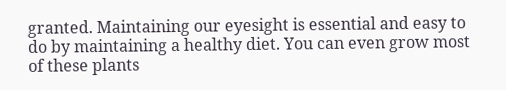granted. Maintaining our eyesight is essential and easy to do by maintaining a healthy diet. You can even grow most of these plants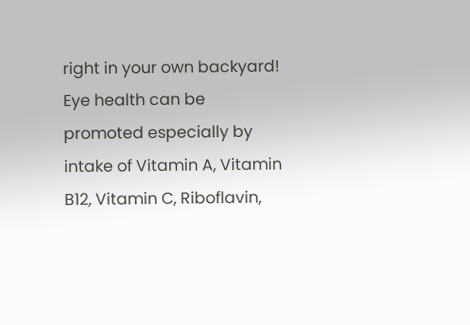right in your own backyard!
Eye health can be promoted especially by intake of Vitamin A, Vitamin B12, Vitamin C, Riboflavin,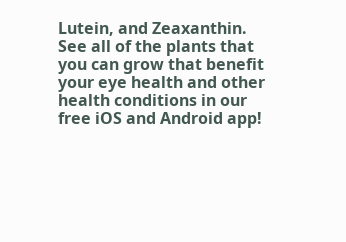Lutein, and Zeaxanthin.
See all of the plants that you can grow that benefit your eye health and other health conditions in our free iOS and Android app!